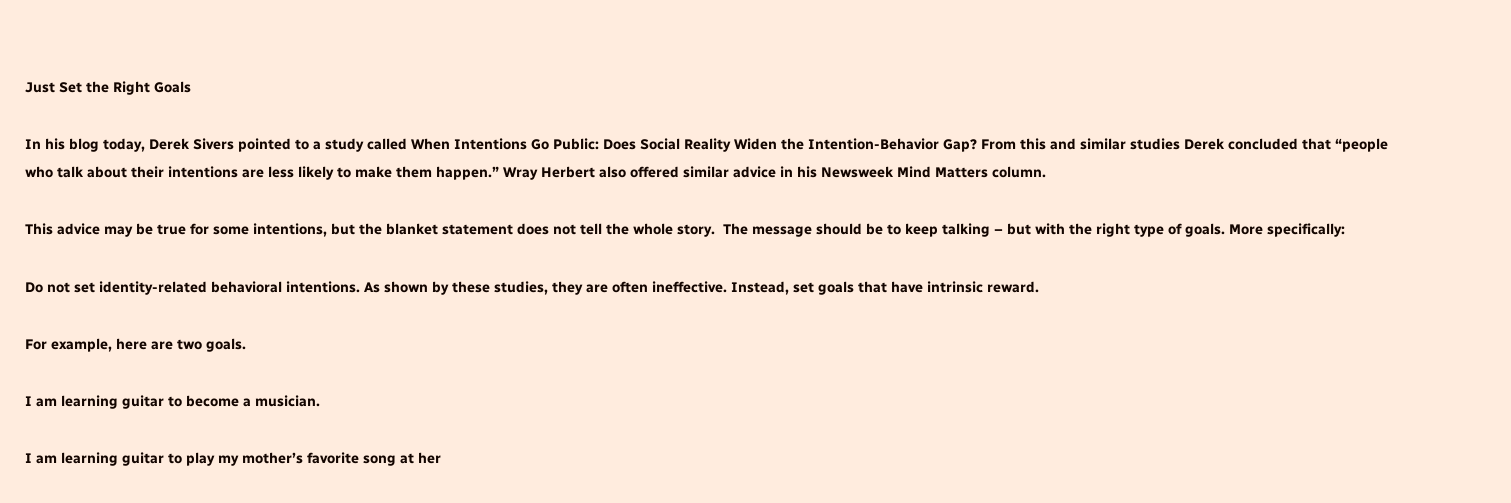Just Set the Right Goals

In his blog today, Derek Sivers pointed to a study called When Intentions Go Public: Does Social Reality Widen the Intention-Behavior Gap? From this and similar studies Derek concluded that “people who talk about their intentions are less likely to make them happen.” Wray Herbert also offered similar advice in his Newsweek Mind Matters column.

This advice may be true for some intentions, but the blanket statement does not tell the whole story.  The message should be to keep talking – but with the right type of goals. More specifically:

Do not set identity-related behavioral intentions. As shown by these studies, they are often ineffective. Instead, set goals that have intrinsic reward.

For example, here are two goals.

I am learning guitar to become a musician.

I am learning guitar to play my mother’s favorite song at her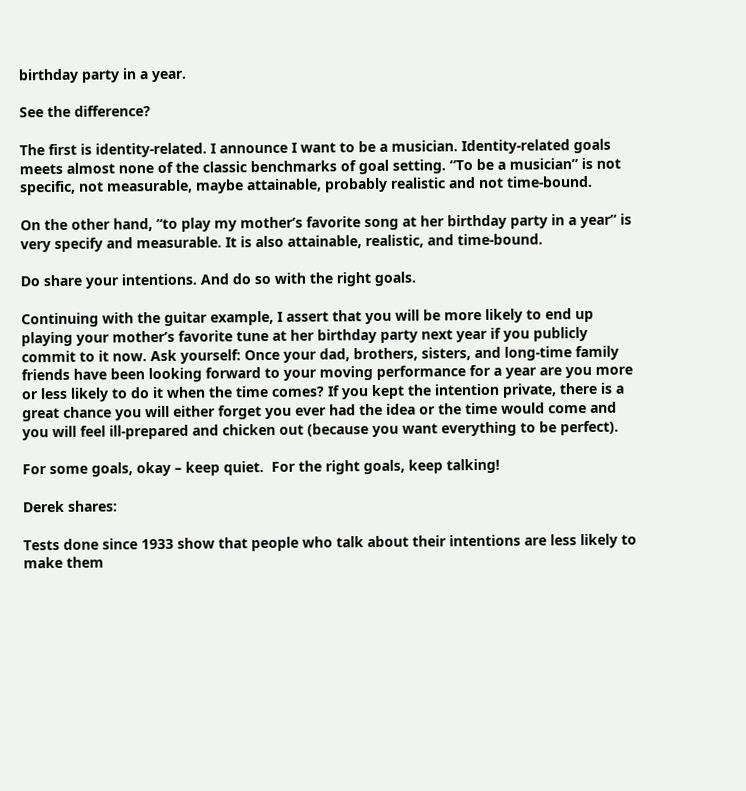birthday party in a year.

See the difference?

The first is identity-related. I announce I want to be a musician. Identity-related goals meets almost none of the classic benchmarks of goal setting. “To be a musician” is not specific, not measurable, maybe attainable, probably realistic and not time-bound.

On the other hand, “to play my mother’s favorite song at her birthday party in a year” is very specify and measurable. It is also attainable, realistic, and time-bound.

Do share your intentions. And do so with the right goals.

Continuing with the guitar example, I assert that you will be more likely to end up playing your mother’s favorite tune at her birthday party next year if you publicly commit to it now. Ask yourself: Once your dad, brothers, sisters, and long-time family friends have been looking forward to your moving performance for a year are you more or less likely to do it when the time comes? If you kept the intention private, there is a great chance you will either forget you ever had the idea or the time would come and you will feel ill-prepared and chicken out (because you want everything to be perfect).

For some goals, okay – keep quiet.  For the right goals, keep talking!

Derek shares:

Tests done since 1933 show that people who talk about their intentions are less likely to make them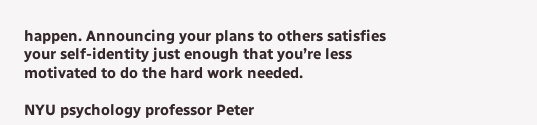happen. Announcing your plans to others satisfies your self-identity just enough that you’re less motivated to do the hard work needed.

NYU psychology professor Peter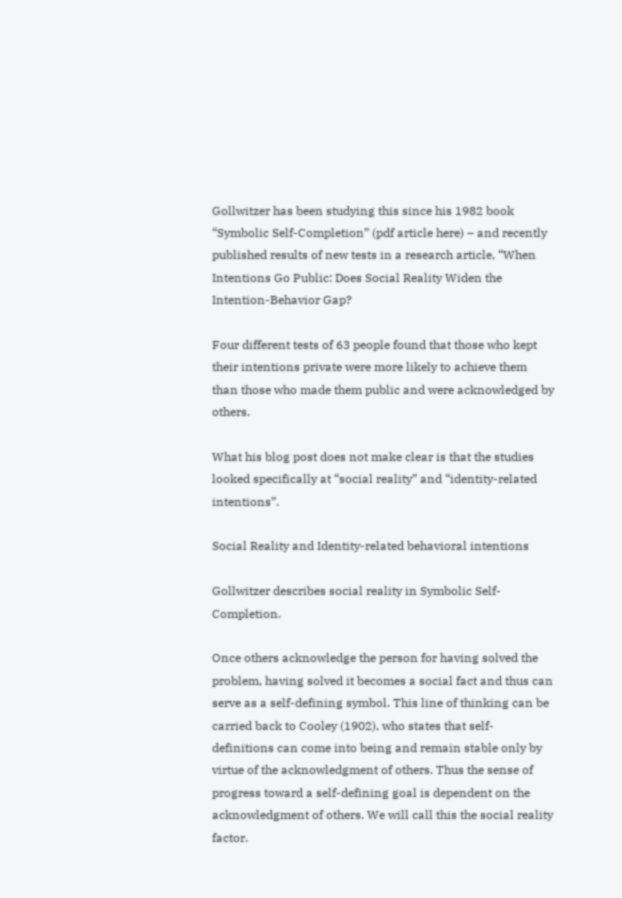Gollwitzer has been studying this since his 1982 book “Symbolic Self-Completion” (pdf article here) – and recently published results of new tests in a research article, “When Intentions Go Public: Does Social Reality Widen the Intention-Behavior Gap?

Four different tests of 63 people found that those who kept their intentions private were more likely to achieve them than those who made them public and were acknowledged by others.

What his blog post does not make clear is that the studies looked specifically at “social reality” and “identity-related intentions”.

Social Reality and Identity-related behavioral intentions

Gollwitzer describes social reality in Symbolic Self-Completion.

Once others acknowledge the person for having solved the problem, having solved it becomes a social fact and thus can serve as a self-defining symbol. This line of thinking can be carried back to Cooley (1902), who states that self-definitions can come into being and remain stable only by virtue of the acknowledgment of others. Thus the sense of progress toward a self-defining goal is dependent on the acknowledgment of others. We will call this the social reality factor.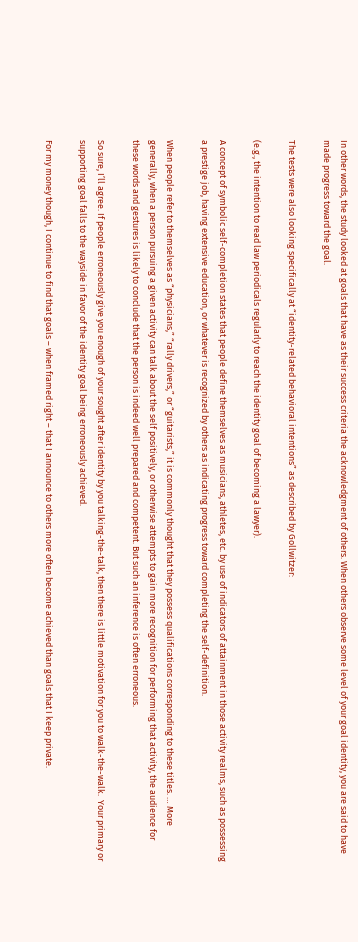In other words, the study looked at goals that have as their success criteria the acknowledgment of others. When others observe some level of your goal identity, you are said to have made progress toward the goal.

The tests were also looking specifically at “identity-related behavioral intentions” as described by Gollwitzer:

(e.g., the intention to read law periodicals regularly to reach the identity goal of becoming a lawyer).

A concept of symbolic self-completion states that people define themselves as musicians, athletes, etc. by use of indicators of attainment in those activity realms, such as possessing a prestige job, having extensive education, or whatever is recognized by others as indicating progress toward completing the self-definition.

When people refer to themselves as “physicians,” “rally drivers,” or “guitarists,” it is commonly thought that they possess qualifications corresponding to these titles. … More generally, when a person pursuing a given activity can talk about the self positively, or otherwise attempts to gain more recognition for performing that activity, the audience for these words and gestures is likely to conclude that the person is indeed well prepared and competent. But such an inference is often erroneous.

So sure, I’ll agree. If people erroneously give you enough of your sought after identity by you talking-the-talk, then there is little motivation for you to walk-the-walk.  Your primary or supporting goal falls to the wayside in favor of the identity goal being erroneously achieved.

For my money though, I continue to find that goals – when framed right – that I announce to others more often become achieved than goals that I keep private.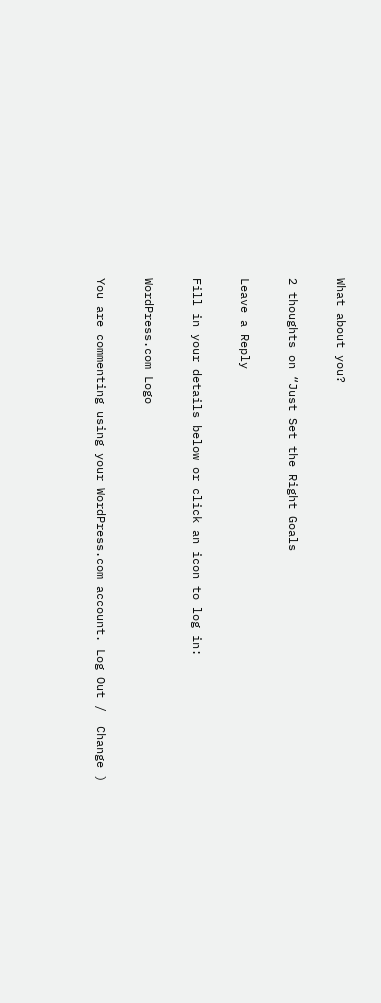What about you?

2 thoughts on “Just Set the Right Goals

Leave a Reply

Fill in your details below or click an icon to log in:

WordPress.com Logo

You are commenting using your WordPress.com account. Log Out /  Change )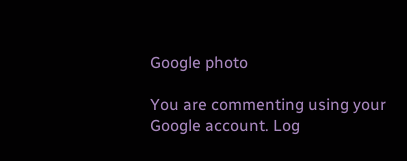Google photo

You are commenting using your Google account. Log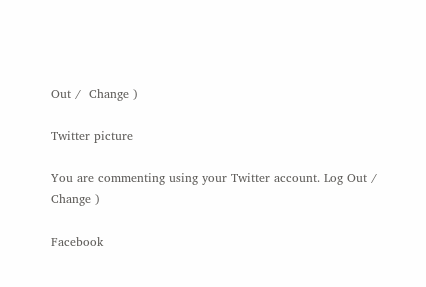Out /  Change )

Twitter picture

You are commenting using your Twitter account. Log Out /  Change )

Facebook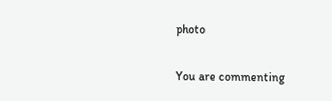photo

You are commenting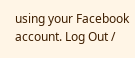using your Facebook account. Log Out /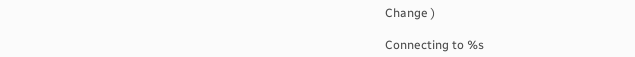Change )

Connecting to %s